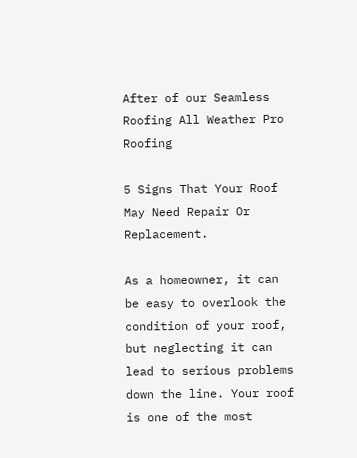After of our Seamless Roofing All Weather Pro Roofing

5 Signs That Your Roof May Need Repair Or Replacement.

As a homeowner, it can be easy to overlook the condition of your roof, but neglecting it can lead to serious problems down the line. Your roof is one of the most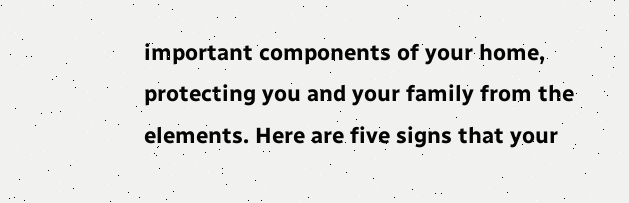important components of your home, protecting you and your family from the elements. Here are five signs that your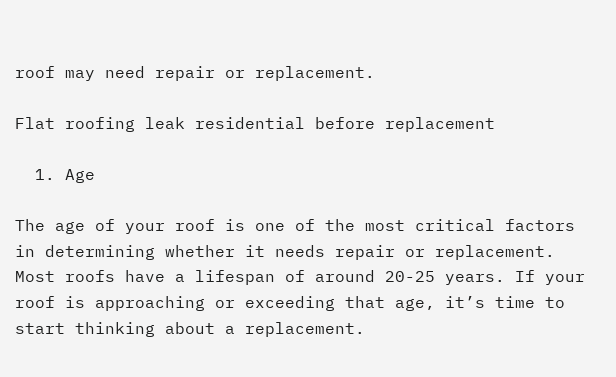roof may need repair or replacement.

Flat roofing leak residential before replacement

  1. Age

The age of your roof is one of the most critical factors in determining whether it needs repair or replacement. Most roofs have a lifespan of around 20-25 years. If your roof is approaching or exceeding that age, it’s time to start thinking about a replacement.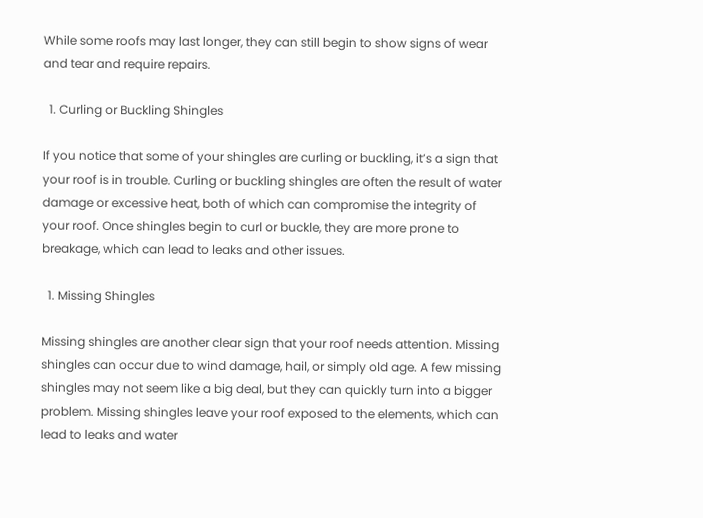While some roofs may last longer, they can still begin to show signs of wear and tear and require repairs.

  1. Curling or Buckling Shingles

If you notice that some of your shingles are curling or buckling, it’s a sign that your roof is in trouble. Curling or buckling shingles are often the result of water damage or excessive heat, both of which can compromise the integrity of your roof. Once shingles begin to curl or buckle, they are more prone to breakage, which can lead to leaks and other issues.

  1. Missing Shingles

Missing shingles are another clear sign that your roof needs attention. Missing shingles can occur due to wind damage, hail, or simply old age. A few missing shingles may not seem like a big deal, but they can quickly turn into a bigger problem. Missing shingles leave your roof exposed to the elements, which can lead to leaks and water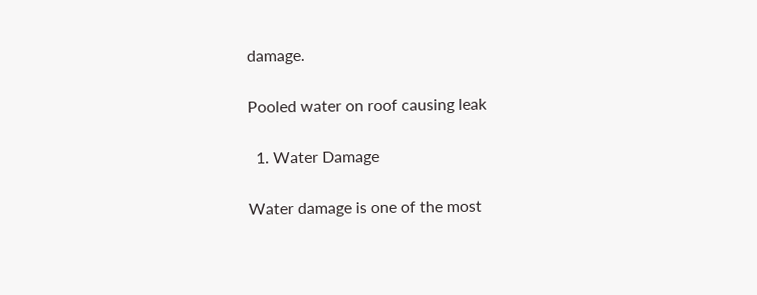damage.

Pooled water on roof causing leak

  1. Water Damage

Water damage is one of the most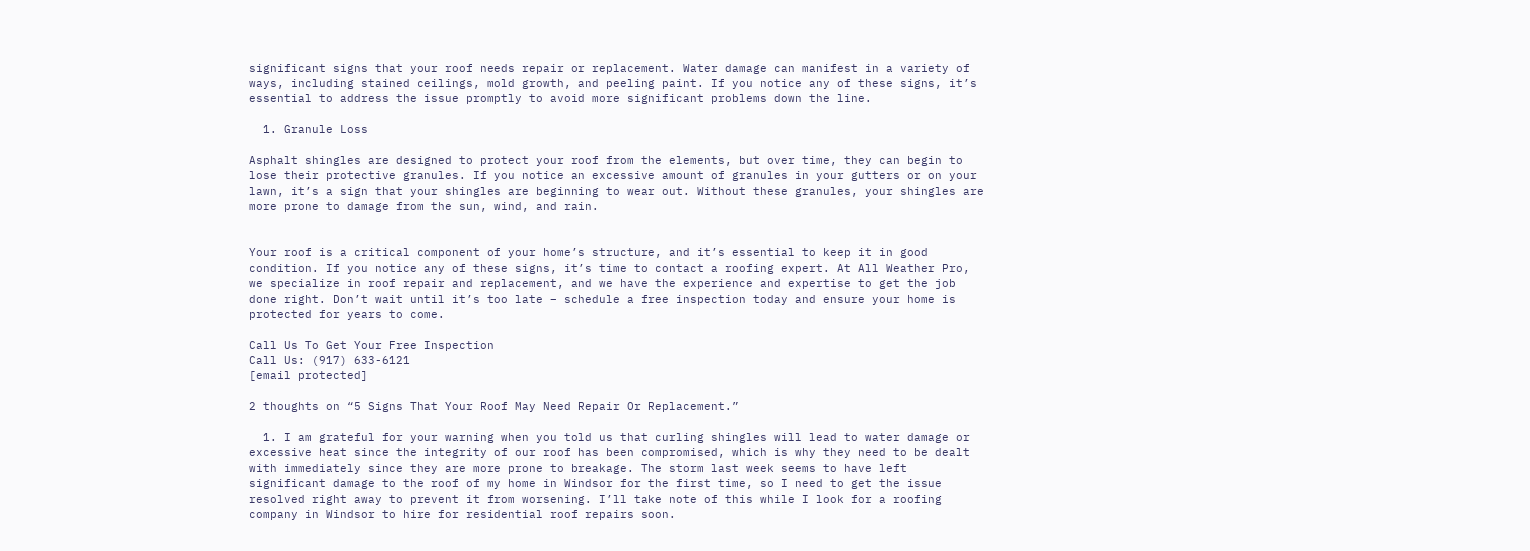significant signs that your roof needs repair or replacement. Water damage can manifest in a variety of ways, including stained ceilings, mold growth, and peeling paint. If you notice any of these signs, it’s essential to address the issue promptly to avoid more significant problems down the line.

  1. Granule Loss

Asphalt shingles are designed to protect your roof from the elements, but over time, they can begin to lose their protective granules. If you notice an excessive amount of granules in your gutters or on your lawn, it’s a sign that your shingles are beginning to wear out. Without these granules, your shingles are more prone to damage from the sun, wind, and rain.


Your roof is a critical component of your home’s structure, and it’s essential to keep it in good condition. If you notice any of these signs, it’s time to contact a roofing expert. At All Weather Pro, we specialize in roof repair and replacement, and we have the experience and expertise to get the job done right. Don’t wait until it’s too late – schedule a free inspection today and ensure your home is protected for years to come.

Call Us To Get Your Free Inspection
Call Us: (917) 633-6121
[email protected]

2 thoughts on “5 Signs That Your Roof May Need Repair Or Replacement.”

  1. I am grateful for your warning when you told us that curling shingles will lead to water damage or excessive heat since the integrity of our roof has been compromised, which is why they need to be dealt with immediately since they are more prone to breakage. The storm last week seems to have left significant damage to the roof of my home in Windsor for the first time, so I need to get the issue resolved right away to prevent it from worsening. I’ll take note of this while I look for a roofing company in Windsor to hire for residential roof repairs soon.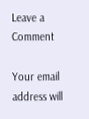Leave a Comment

Your email address will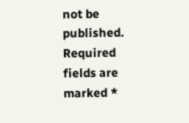not be published. Required fields are marked *